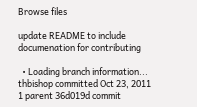Browse files

update README to include documenation for contributing

  • Loading branch information...
thbishop committed Oct 23, 2011
1 parent 36d019d commit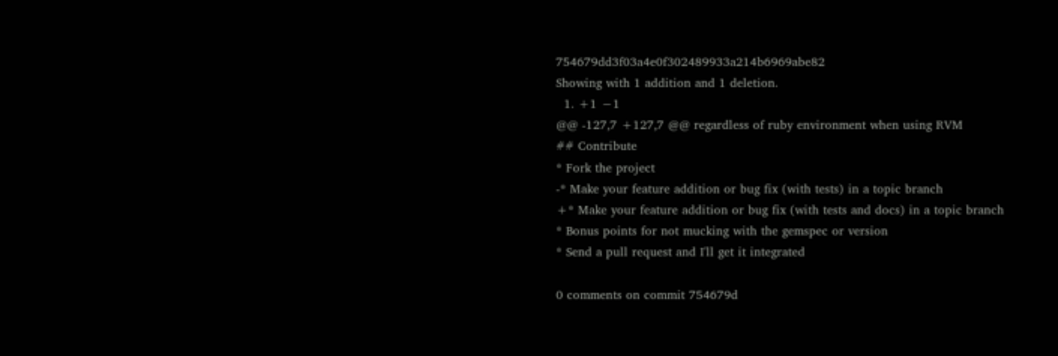754679dd3f03a4e0f302489933a214b6969abe82
Showing with 1 addition and 1 deletion.
  1. +1 −1
@@ -127,7 +127,7 @@ regardless of ruby environment when using RVM
## Contribute
* Fork the project
-* Make your feature addition or bug fix (with tests) in a topic branch
+* Make your feature addition or bug fix (with tests and docs) in a topic branch
* Bonus points for not mucking with the gemspec or version
* Send a pull request and I'll get it integrated

0 comments on commit 754679d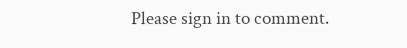Please sign in to comment.